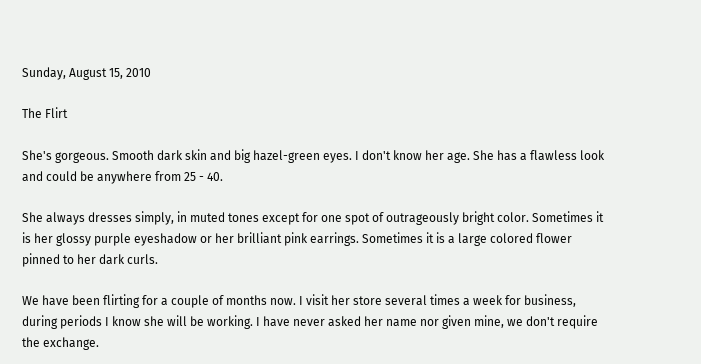Sunday, August 15, 2010

The Flirt

She's gorgeous. Smooth dark skin and big hazel-green eyes. I don't know her age. She has a flawless look and could be anywhere from 25 - 40.

She always dresses simply, in muted tones except for one spot of outrageously bright color. Sometimes it is her glossy purple eyeshadow or her brilliant pink earrings. Sometimes it is a large colored flower pinned to her dark curls.

We have been flirting for a couple of months now. I visit her store several times a week for business, during periods I know she will be working. I have never asked her name nor given mine, we don't require the exchange.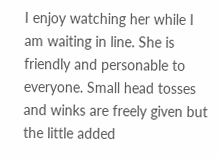I enjoy watching her while I am waiting in line. She is friendly and personable to everyone. Small head tosses and winks are freely given but the little added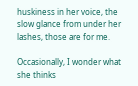huskiness in her voice, the slow glance from under her lashes, those are for me.

Occasionally, I wonder what she thinks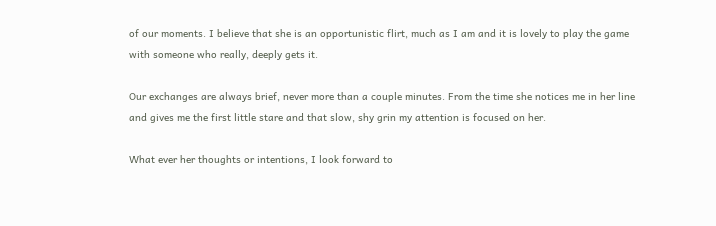of our moments. I believe that she is an opportunistic flirt, much as I am and it is lovely to play the game with someone who really, deeply gets it.

Our exchanges are always brief, never more than a couple minutes. From the time she notices me in her line and gives me the first little stare and that slow, shy grin my attention is focused on her.

What ever her thoughts or intentions, I look forward to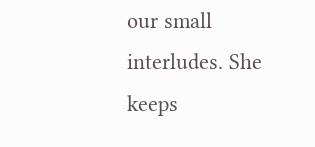our small interludes. She keeps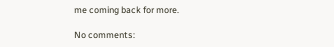me coming back for more.

No comments: